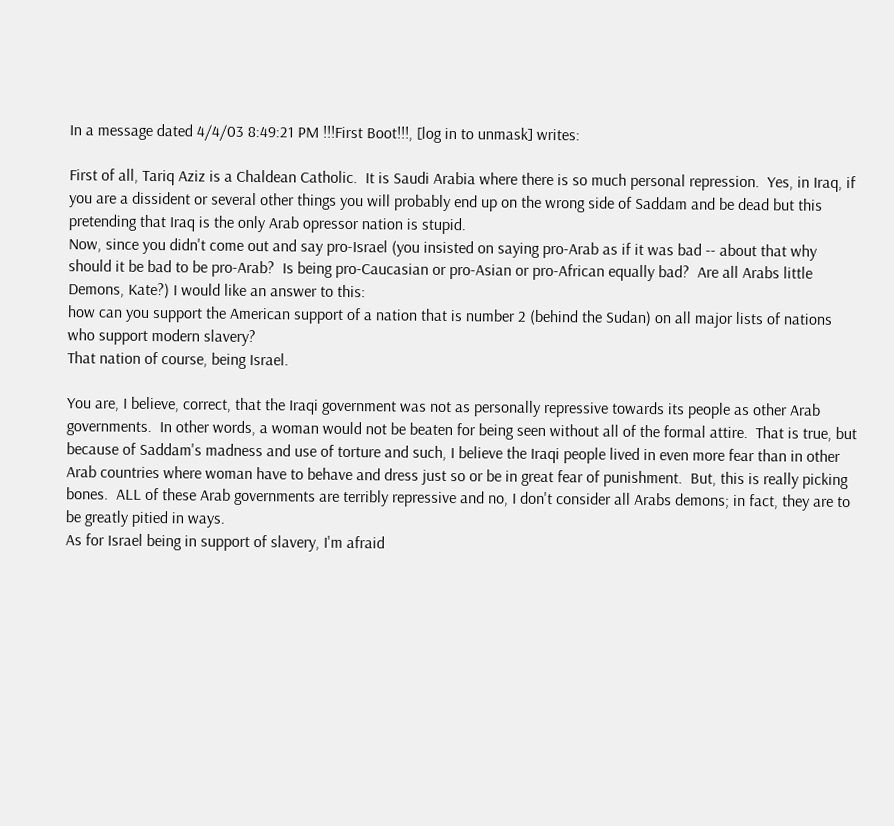In a message dated 4/4/03 8:49:21 PM !!!First Boot!!!, [log in to unmask] writes:

First of all, Tariq Aziz is a Chaldean Catholic.  It is Saudi Arabia where there is so much personal repression.  Yes, in Iraq, if you are a dissident or several other things you will probably end up on the wrong side of Saddam and be dead but this pretending that Iraq is the only Arab opressor nation is stupid.
Now, since you didn't come out and say pro-Israel (you insisted on saying pro-Arab as if it was bad -- about that why should it be bad to be pro-Arab?  Is being pro-Caucasian or pro-Asian or pro-African equally bad?  Are all Arabs little Demons, Kate?) I would like an answer to this:
how can you support the American support of a nation that is number 2 (behind the Sudan) on all major lists of nations who support modern slavery?
That nation of course, being Israel.

You are, I believe, correct, that the Iraqi government was not as personally repressive towards its people as other Arab governments.  In other words, a woman would not be beaten for being seen without all of the formal attire.  That is true, but because of Saddam's madness and use of torture and such, I believe the Iraqi people lived in even more fear than in other Arab countries where woman have to behave and dress just so or be in great fear of punishment.  But, this is really picking bones.  ALL of these Arab governments are terribly repressive and no, I don't consider all Arabs demons; in fact, they are to be greatly pitied in ways.
As for Israel being in support of slavery, I'm afraid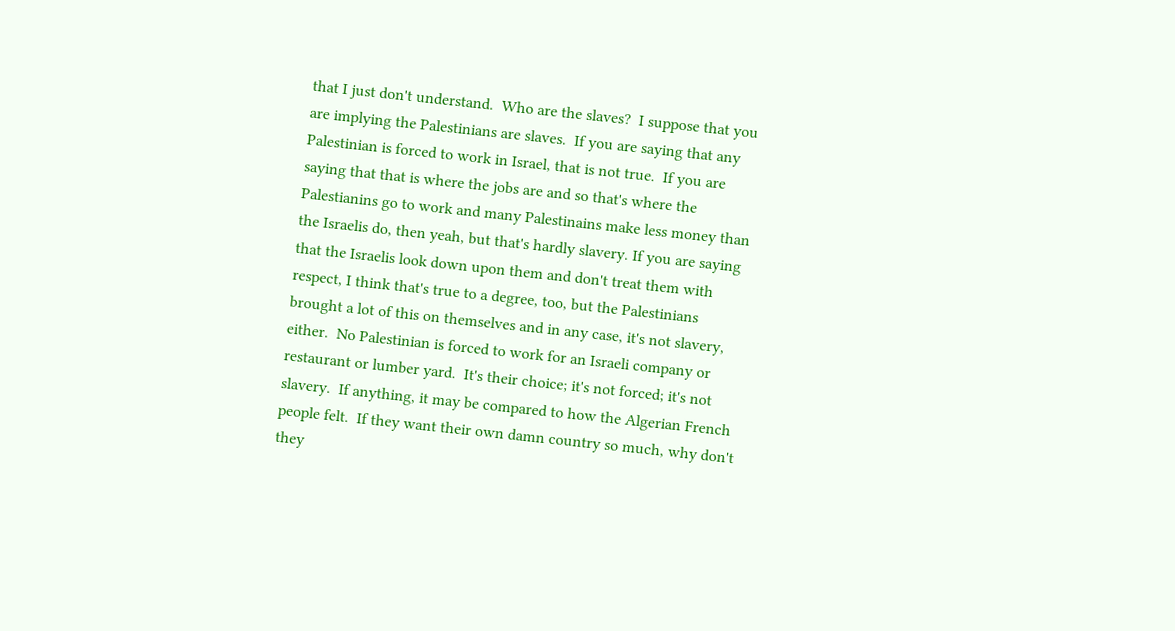that I just don't understand.  Who are the slaves?  I suppose that you are implying the Palestinians are slaves.  If you are saying that any Palestinian is forced to work in Israel, that is not true.  If you are saying that that is where the jobs are and so that's where the Palestianins go to work and many Palestinains make less money than the Israelis do, then yeah, but that's hardly slavery. If you are saying that the Israelis look down upon them and don't treat them with respect, I think that's true to a degree, too, but the Palestinians brought a lot of this on themselves and in any case, it's not slavery, either.  No Palestinian is forced to work for an Israeli company or restaurant or lumber yard.  It's their choice; it's not forced; it's not slavery.  If anything, it may be compared to how the Algerian French people felt.  If they want their own damn country so much, why don't they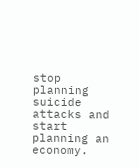stop planning suicide attacks and start planning an economy.